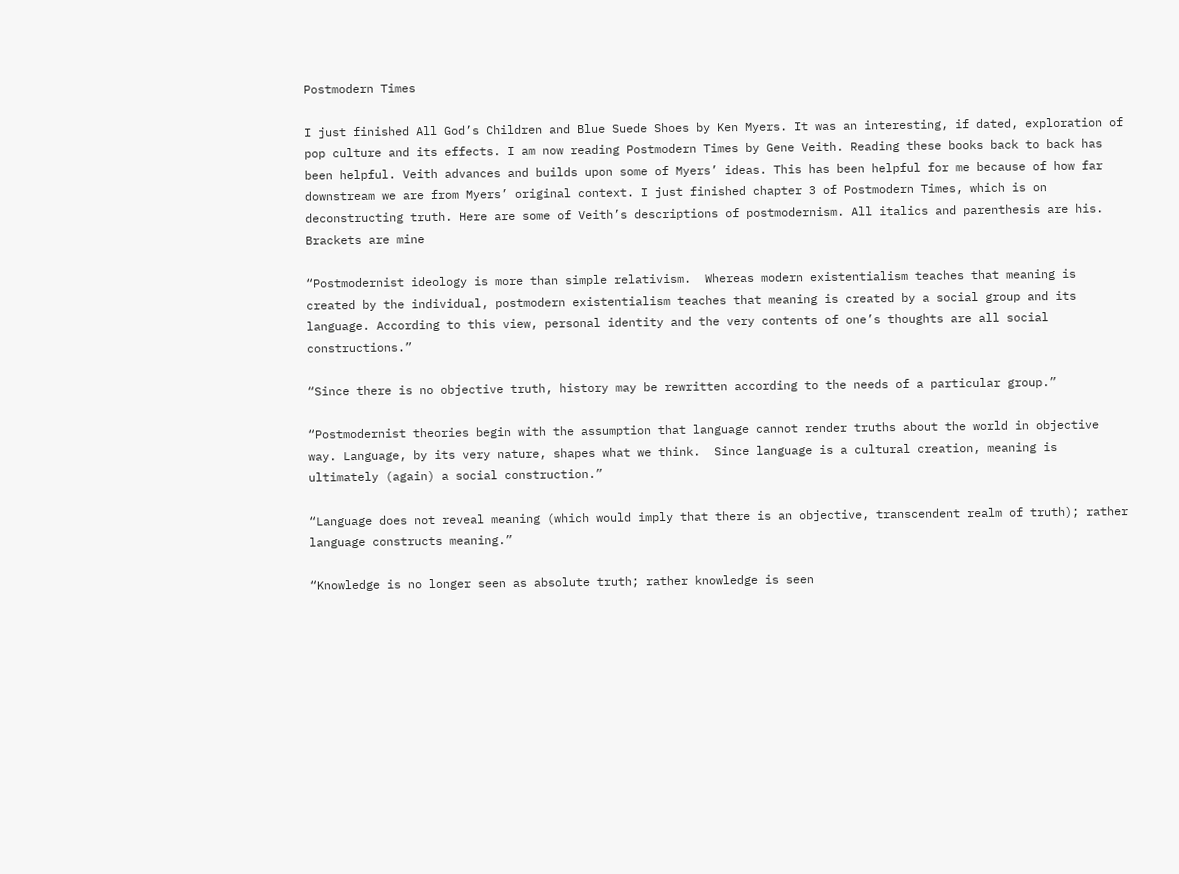Postmodern Times

I just finished All God’s Children and Blue Suede Shoes by Ken Myers. It was an interesting, if dated, exploration of pop culture and its effects. I am now reading Postmodern Times by Gene Veith. Reading these books back to back has been helpful. Veith advances and builds upon some of Myers’ ideas. This has been helpful for me because of how far downstream we are from Myers’ original context. I just finished chapter 3 of Postmodern Times, which is on deconstructing truth. Here are some of Veith’s descriptions of postmodernism. All italics and parenthesis are his. Brackets are mine

“Postmodernist ideology is more than simple relativism.  Whereas modern existentialism teaches that meaning is created by the individual, postmodern existentialism teaches that meaning is created by a social group and its language. According to this view, personal identity and the very contents of one’s thoughts are all social constructions.”

“Since there is no objective truth, history may be rewritten according to the needs of a particular group.”

“Postmodernist theories begin with the assumption that language cannot render truths about the world in objective way. Language, by its very nature, shapes what we think.  Since language is a cultural creation, meaning is ultimately (again) a social construction.”

“Language does not reveal meaning (which would imply that there is an objective, transcendent realm of truth); rather language constructs meaning.”

“Knowledge is no longer seen as absolute truth; rather knowledge is seen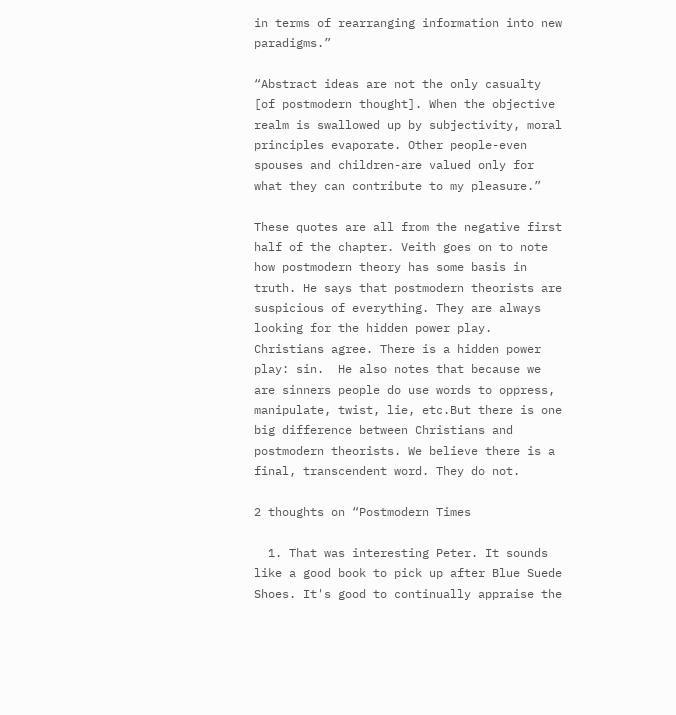in terms of rearranging information into new paradigms.”

“Abstract ideas are not the only casualty [of postmodern thought]. When the objective realm is swallowed up by subjectivity, moral principles evaporate. Other people-even spouses and children-are valued only for what they can contribute to my pleasure.”

These quotes are all from the negative first half of the chapter. Veith goes on to note how postmodern theory has some basis in truth. He says that postmodern theorists are suspicious of everything. They are always looking for the hidden power play. Christians agree. There is a hidden power play: sin.  He also notes that because we are sinners people do use words to oppress, manipulate, twist, lie, etc.But there is one big difference between Christians and postmodern theorists. We believe there is a final, transcendent word. They do not.

2 thoughts on “Postmodern Times

  1. That was interesting Peter. It sounds like a good book to pick up after Blue Suede Shoes. It's good to continually appraise the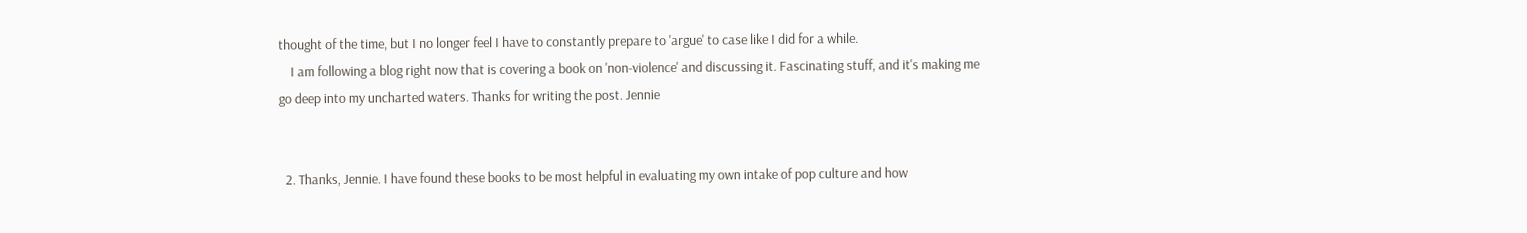thought of the time, but I no longer feel I have to constantly prepare to 'argue' to case like I did for a while.
    I am following a blog right now that is covering a book on 'non-violence' and discussing it. Fascinating stuff, and it's making me go deep into my uncharted waters. Thanks for writing the post. Jennie


  2. Thanks, Jennie. I have found these books to be most helpful in evaluating my own intake of pop culture and how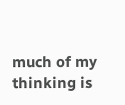much of my thinking is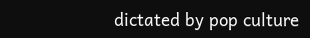dictated by pop culture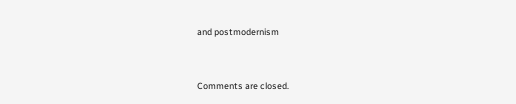and postmodernism


Comments are closed.